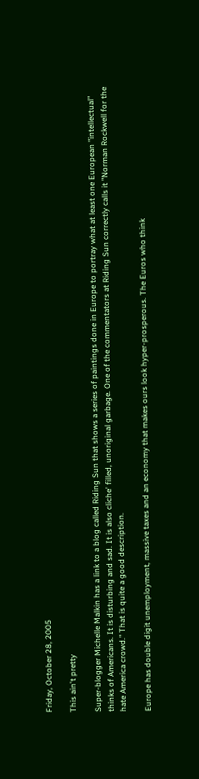Friday, October 28, 2005

This ain't pretty

Super-blogger Michelle Malkin has a link to a blog called Riding Sun that shows a series of paintings done in Europe to portray what at least one European "intellectual" thinks of Americans. It is disturbing and sad. It is also cliche' filled, unoriginal garbage. One of the commentators at Riding Sun correctly calls it "Norman Rockwell for the hate America crowd." That is quite a good description.

Europe has double digit unemployment, massive taxes and an economy that makes ours look hyper-prosperous. The Euros who think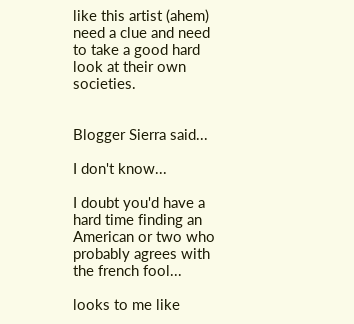like this artist (ahem) need a clue and need to take a good hard look at their own societies.


Blogger Sierra said...

I don't know...

I doubt you'd have a hard time finding an American or two who probably agrees with the french fool...

looks to me like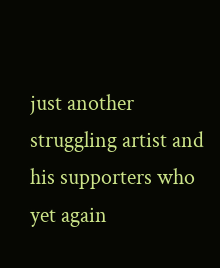just another struggling artist and his supporters who yet again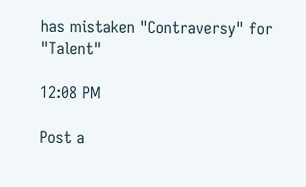has mistaken "Contraversy" for "Talent"

12:08 PM

Post a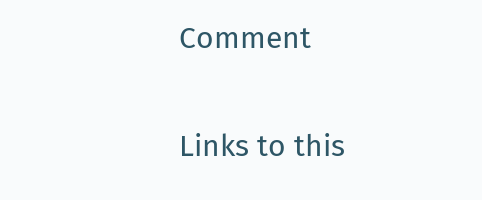Comment

Links to this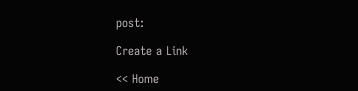post:

Create a Link

<< Home